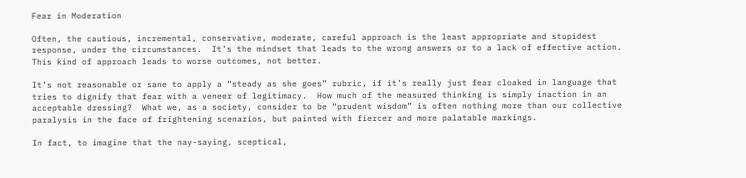Fear in Moderation

Often, the cautious, incremental, conservative, moderate, careful approach is the least appropriate and stupidest response, under the circumstances.  It’s the mindset that leads to the wrong answers or to a lack of effective action.  This kind of approach leads to worse outcomes, not better.

It’s not reasonable or sane to apply a “steady as she goes” rubric, if it’s really just fear cloaked in language that tries to dignify that fear with a veneer of legitimacy.  How much of the measured thinking is simply inaction in an acceptable dressing?  What we, as a society, consider to be “prudent wisdom” is often nothing more than our collective paralysis in the face of frightening scenarios, but painted with fiercer and more palatable markings.

In fact, to imagine that the nay-saying, sceptical,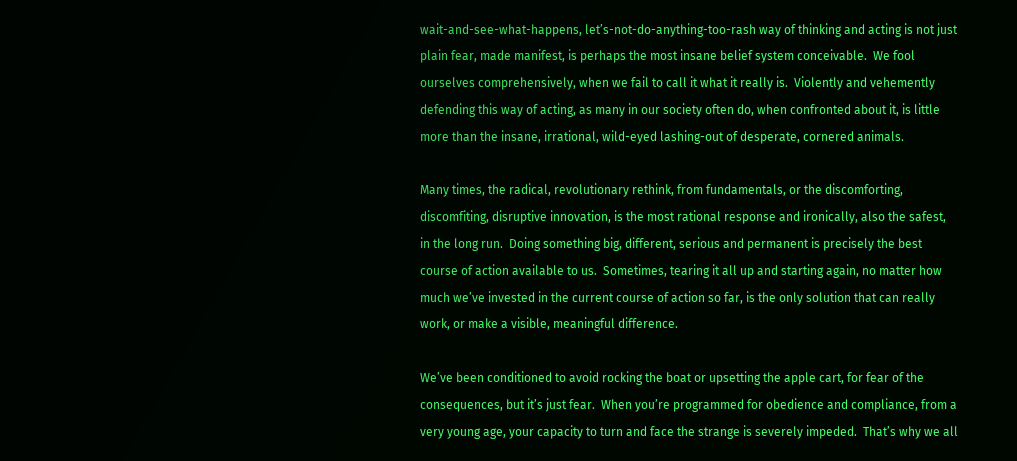wait-and-see-what-happens, let’s-not-do-anything-too-rash way of thinking and acting is not just plain fear, made manifest, is perhaps the most insane belief system conceivable.  We fool ourselves comprehensively, when we fail to call it what it really is.  Violently and vehemently defending this way of acting, as many in our society often do, when confronted about it, is little more than the insane, irrational, wild-eyed lashing-out of desperate, cornered animals.

Many times, the radical, revolutionary rethink, from fundamentals, or the discomforting, discomfiting, disruptive innovation, is the most rational response and ironically, also the safest, in the long run.  Doing something big, different, serious and permanent is precisely the best course of action available to us.  Sometimes, tearing it all up and starting again, no matter how much we’ve invested in the current course of action so far, is the only solution that can really work, or make a visible, meaningful difference.

We’ve been conditioned to avoid rocking the boat or upsetting the apple cart, for fear of the consequences, but it’s just fear.  When you’re programmed for obedience and compliance, from a very young age, your capacity to turn and face the strange is severely impeded.  That’s why we all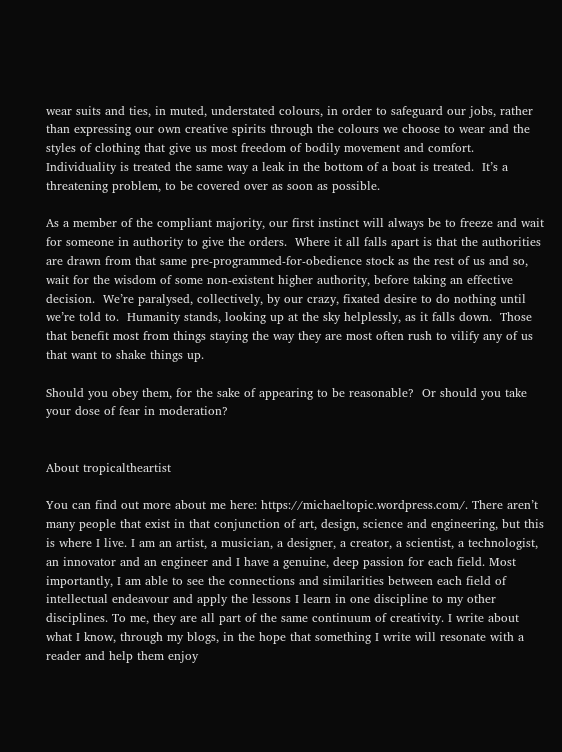wear suits and ties, in muted, understated colours, in order to safeguard our jobs, rather than expressing our own creative spirits through the colours we choose to wear and the styles of clothing that give us most freedom of bodily movement and comfort.  Individuality is treated the same way a leak in the bottom of a boat is treated.  It’s a threatening problem, to be covered over as soon as possible.

As a member of the compliant majority, our first instinct will always be to freeze and wait for someone in authority to give the orders.  Where it all falls apart is that the authorities are drawn from that same pre-programmed-for-obedience stock as the rest of us and so, wait for the wisdom of some non-existent higher authority, before taking an effective decision.  We’re paralysed, collectively, by our crazy, fixated desire to do nothing until we’re told to.  Humanity stands, looking up at the sky helplessly, as it falls down.  Those that benefit most from things staying the way they are most often rush to vilify any of us that want to shake things up.

Should you obey them, for the sake of appearing to be reasonable?  Or should you take your dose of fear in moderation?


About tropicaltheartist

You can find out more about me here: https://michaeltopic.wordpress.com/. There aren’t many people that exist in that conjunction of art, design, science and engineering, but this is where I live. I am an artist, a musician, a designer, a creator, a scientist, a technologist, an innovator and an engineer and I have a genuine, deep passion for each field. Most importantly, I am able to see the connections and similarities between each field of intellectual endeavour and apply the lessons I learn in one discipline to my other disciplines. To me, they are all part of the same continuum of creativity. I write about what I know, through my blogs, in the hope that something I write will resonate with a reader and help them enjoy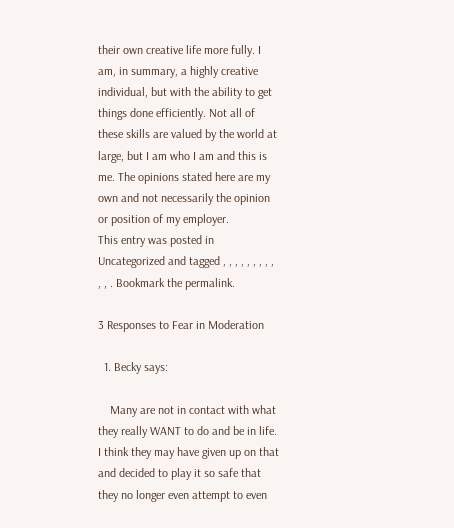their own creative life more fully. I am, in summary, a highly creative individual, but with the ability to get things done efficiently. Not all of these skills are valued by the world at large, but I am who I am and this is me. The opinions stated here are my own and not necessarily the opinion or position of my employer.
This entry was posted in Uncategorized and tagged , , , , , , , , , , , . Bookmark the permalink.

3 Responses to Fear in Moderation

  1. Becky says:

    Many are not in contact with what they really WANT to do and be in life. I think they may have given up on that and decided to play it so safe that they no longer even attempt to even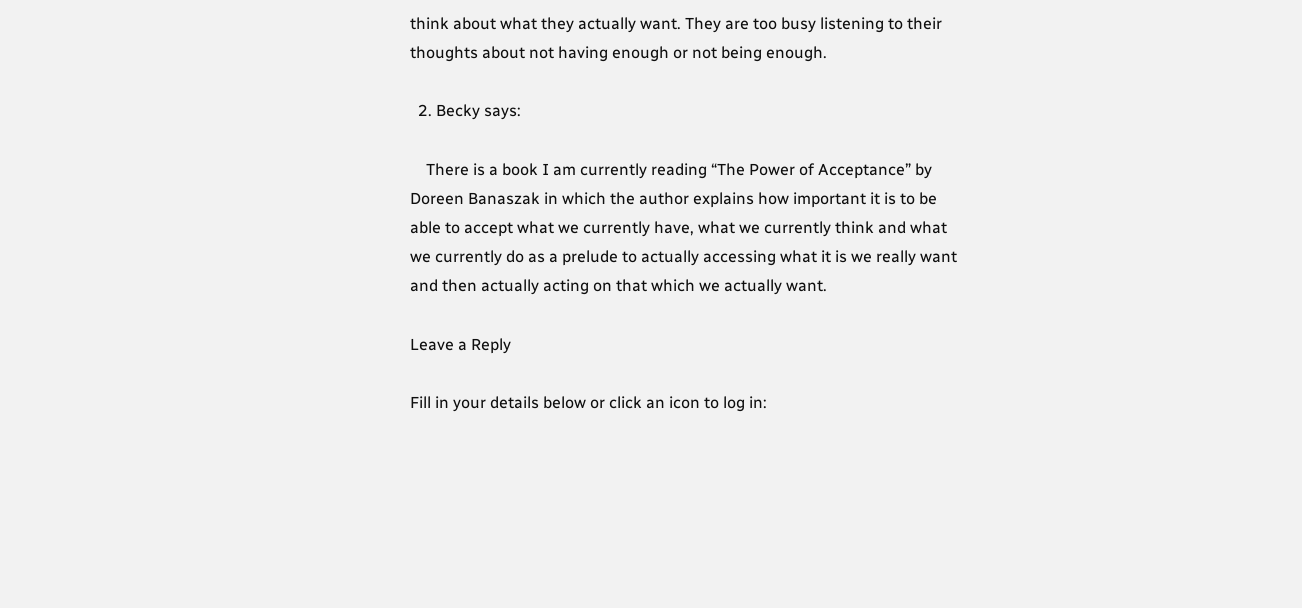think about what they actually want. They are too busy listening to their thoughts about not having enough or not being enough.

  2. Becky says:

    There is a book I am currently reading “The Power of Acceptance” by Doreen Banaszak in which the author explains how important it is to be able to accept what we currently have, what we currently think and what we currently do as a prelude to actually accessing what it is we really want and then actually acting on that which we actually want.

Leave a Reply

Fill in your details below or click an icon to log in: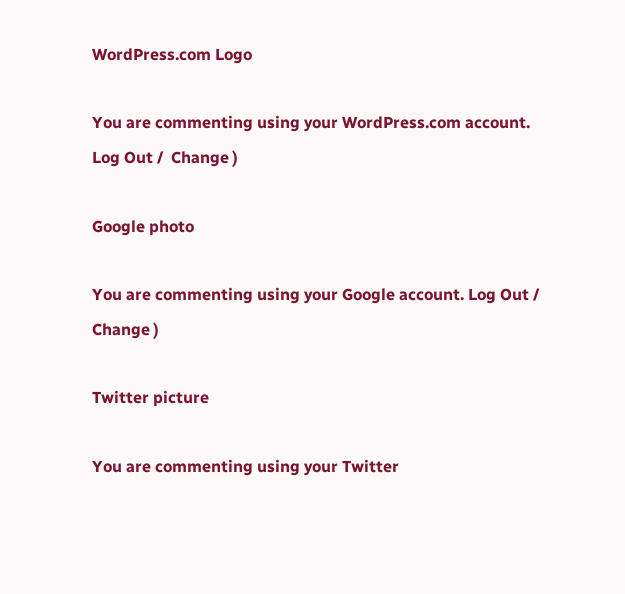WordPress.com Logo

You are commenting using your WordPress.com account. Log Out /  Change )

Google photo

You are commenting using your Google account. Log Out /  Change )

Twitter picture

You are commenting using your Twitter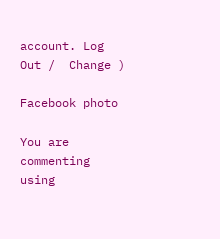account. Log Out /  Change )

Facebook photo

You are commenting using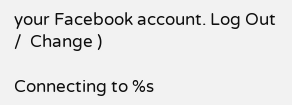your Facebook account. Log Out /  Change )

Connecting to %s